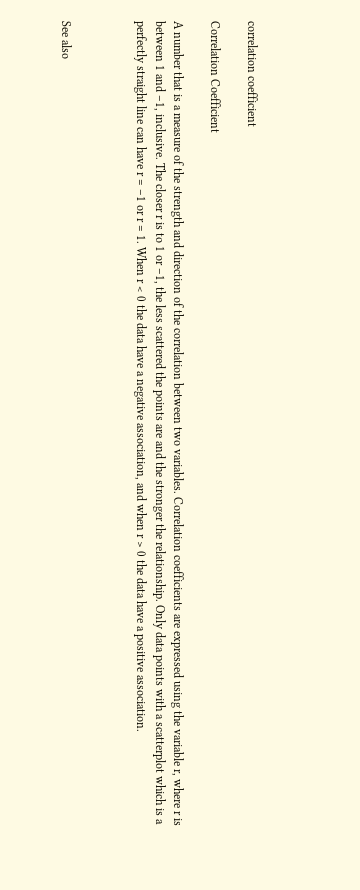correlation coefficient

Correlation Coefficient

A number that is a measure of the strength and direction of the correlation between two variables. Correlation coefficients are expressed using the variable r, where r is between 1 and –1, inclusive. The closer r is to 1 or –1, the less scattered the points are and the stronger the relationship. Only data points with a scatterplot which is a perfectly straight line can have r = –1 or r = 1. When r < 0 the data have a negative association, and when r > 0 the data have a positive association.



See also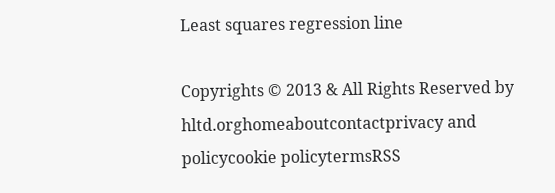Least squares regression line

Copyrights © 2013 & All Rights Reserved by hltd.orghomeaboutcontactprivacy and policycookie policytermsRSS